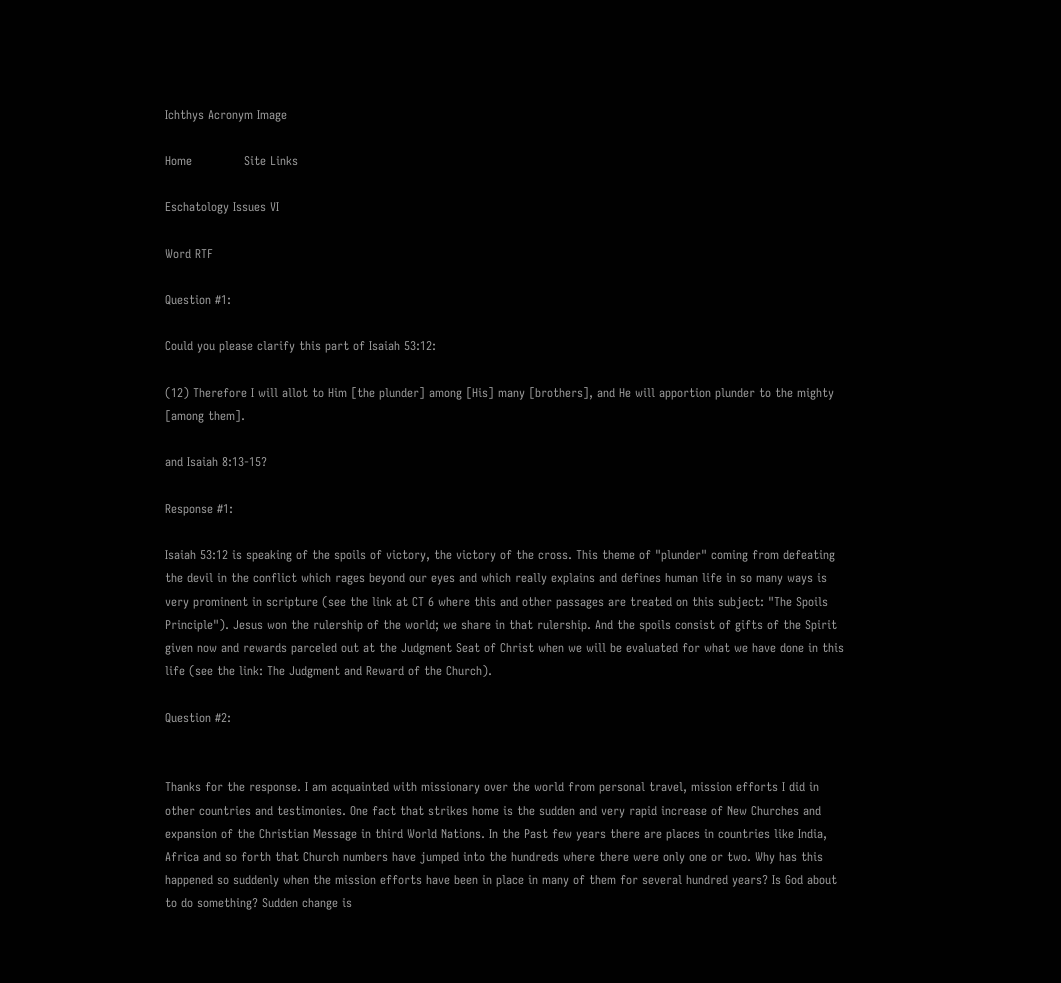Ichthys Acronym Image

Home             Site Links

Eschatology Issues VI

Word RTF

Question #1:

Could you please clarify this part of Isaiah 53:12:

(12) Therefore I will allot to Him [the plunder] among [His] many [brothers], and He will apportion plunder to the mighty [among them].

and Isaiah 8:13-15?

Response #1:

Isaiah 53:12 is speaking of the spoils of victory, the victory of the cross. This theme of "plunder" coming from defeating the devil in the conflict which rages beyond our eyes and which really explains and defines human life in so many ways is very prominent in scripture (see the link at CT 6 where this and other passages are treated on this subject: "The Spoils Principle"). Jesus won the rulership of the world; we share in that rulership. And the spoils consist of gifts of the Spirit given now and rewards parceled out at the Judgment Seat of Christ when we will be evaluated for what we have done in this life (see the link: The Judgment and Reward of the Church).

Question #2:


Thanks for the response. I am acquainted with missionary over the world from personal travel, mission efforts I did in other countries and testimonies. One fact that strikes home is the sudden and very rapid increase of New Churches and expansion of the Christian Message in third World Nations. In the Past few years there are places in countries like India, Africa and so forth that Church numbers have jumped into the hundreds where there were only one or two. Why has this happened so suddenly when the mission efforts have been in place in many of them for several hundred years? Is God about to do something? Sudden change is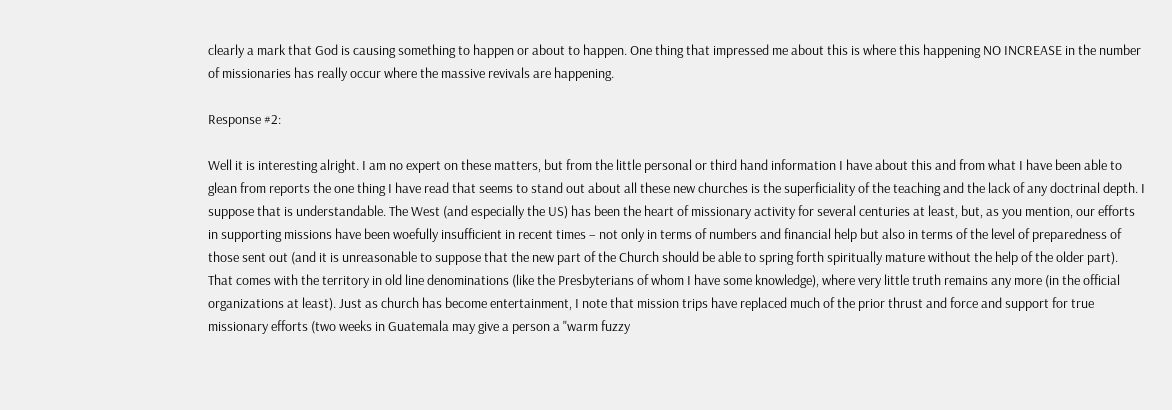clearly a mark that God is causing something to happen or about to happen. One thing that impressed me about this is where this happening NO INCREASE in the number of missionaries has really occur where the massive revivals are happening.

Response #2:

Well it is interesting alright. I am no expert on these matters, but from the little personal or third hand information I have about this and from what I have been able to glean from reports the one thing I have read that seems to stand out about all these new churches is the superficiality of the teaching and the lack of any doctrinal depth. I suppose that is understandable. The West (and especially the US) has been the heart of missionary activity for several centuries at least, but, as you mention, our efforts in supporting missions have been woefully insufficient in recent times – not only in terms of numbers and financial help but also in terms of the level of preparedness of those sent out (and it is unreasonable to suppose that the new part of the Church should be able to spring forth spiritually mature without the help of the older part). That comes with the territory in old line denominations (like the Presbyterians of whom I have some knowledge), where very little truth remains any more (in the official organizations at least). Just as church has become entertainment, I note that mission trips have replaced much of the prior thrust and force and support for true missionary efforts (two weeks in Guatemala may give a person a "warm fuzzy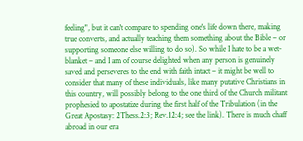feeling", but it can't compare to spending one's life down there, making true converts, and actually teaching them something about the Bible – or supporting someone else willing to do so). So while I hate to be a wet-blanket – and I am of course delighted when any person is genuinely saved and perseveres to the end with faith intact – it might be well to consider that many of these individuals, like many putative Christians in this country, will possibly belong to the one third of the Church militant prophesied to apostatize during the first half of the Tribulation (in the Great Apostasy: 2Thess.2:3; Rev.12:4; see the link). There is much chaff abroad in our era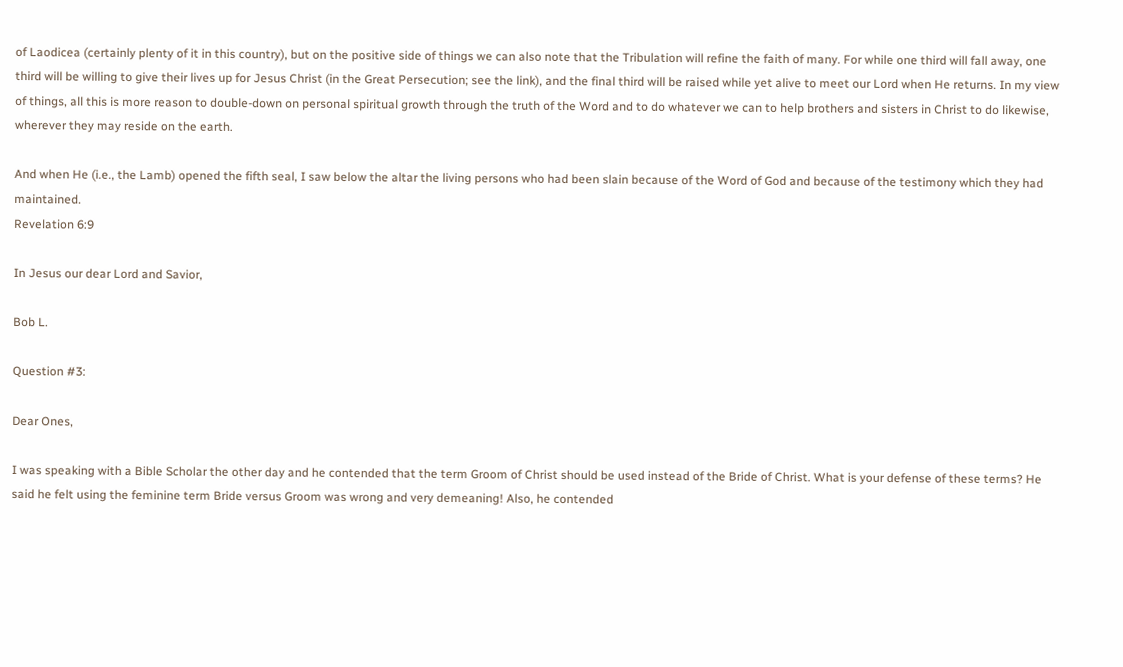of Laodicea (certainly plenty of it in this country), but on the positive side of things we can also note that the Tribulation will refine the faith of many. For while one third will fall away, one third will be willing to give their lives up for Jesus Christ (in the Great Persecution; see the link), and the final third will be raised while yet alive to meet our Lord when He returns. In my view of things, all this is more reason to double-down on personal spiritual growth through the truth of the Word and to do whatever we can to help brothers and sisters in Christ to do likewise, wherever they may reside on the earth.

And when He (i.e., the Lamb) opened the fifth seal, I saw below the altar the living persons who had been slain because of the Word of God and because of the testimony which they had maintained.
Revelation 6:9

In Jesus our dear Lord and Savior,

Bob L.

Question #3:

Dear Ones,

I was speaking with a Bible Scholar the other day and he contended that the term Groom of Christ should be used instead of the Bride of Christ. What is your defense of these terms? He said he felt using the feminine term Bride versus Groom was wrong and very demeaning! Also, he contended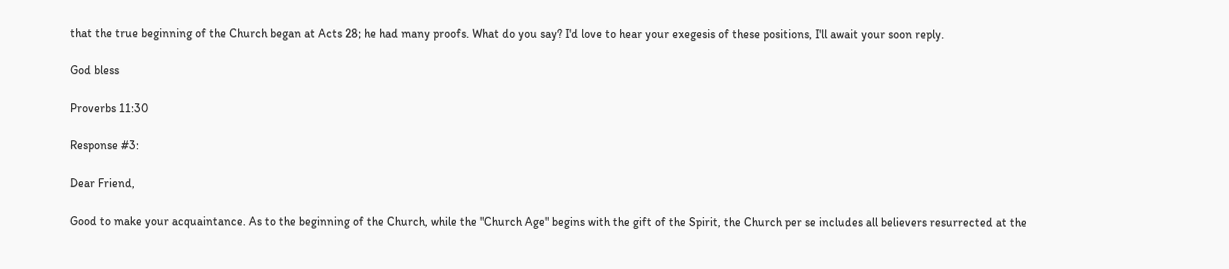that the true beginning of the Church began at Acts 28; he had many proofs. What do you say? I'd love to hear your exegesis of these positions, I'll await your soon reply.

God bless

Proverbs 11:30

Response #3:

Dear Friend,

Good to make your acquaintance. As to the beginning of the Church, while the "Church Age" begins with the gift of the Spirit, the Church per se includes all believers resurrected at the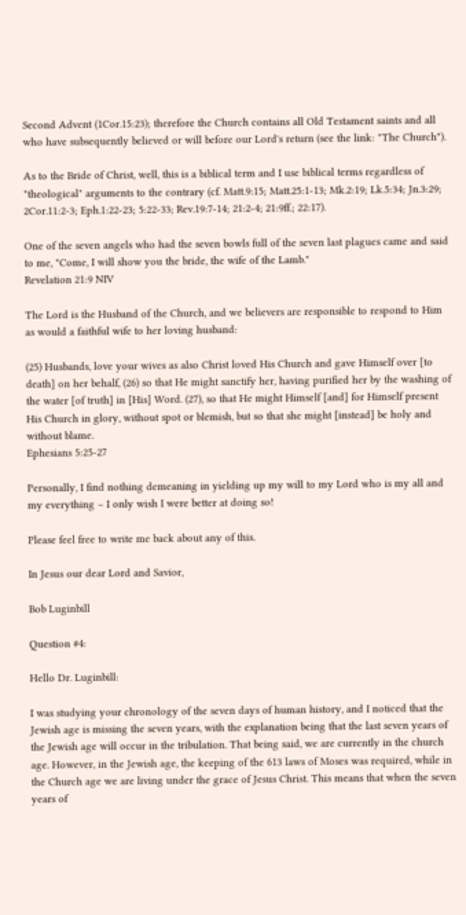Second Advent (1Cor.15:23); therefore the Church contains all Old Testament saints and all who have subsequently believed or will before our Lord's return (see the link: "The Church").

As to the Bride of Christ, well, this is a biblical term and I use biblical terms regardless of "theological" arguments to the contrary (cf. Matt.9:15; Matt.25:1-13; Mk.2:19; Lk.5:34; Jn.3:29; 2Cor.11:2-3; Eph.1:22-23; 5:22-33; Rev.19:7-14; 21:2-4; 21:9ff.; 22:17).

One of the seven angels who had the seven bowls full of the seven last plagues came and said to me, "Come, I will show you the bride, the wife of the Lamb."
Revelation 21:9 NIV

The Lord is the Husband of the Church, and we believers are responsible to respond to Him as would a faithful wife to her loving husband:

(25) Husbands, love your wives as also Christ loved His Church and gave Himself over [to death] on her behalf, (26) so that He might sanctify her, having purified her by the washing of the water [of truth] in [His] Word. (27), so that He might Himself [and] for Himself present His Church in glory, without spot or blemish, but so that she might [instead] be holy and without blame.
Ephesians 5:25-27

Personally, I find nothing demeaning in yielding up my will to my Lord who is my all and my everything – I only wish I were better at doing so!

Please feel free to write me back about any of this.

In Jesus our dear Lord and Savior,

Bob Luginbill

Question #4:

Hello Dr. Luginbill:

I was studying your chronology of the seven days of human history, and I noticed that the Jewish age is missing the seven years, with the explanation being that the last seven years of the Jewish age will occur in the tribulation. That being said, we are currently in the church age. However, in the Jewish age, the keeping of the 613 laws of Moses was required, while in the Church age we are living under the grace of Jesus Christ. This means that when the seven years of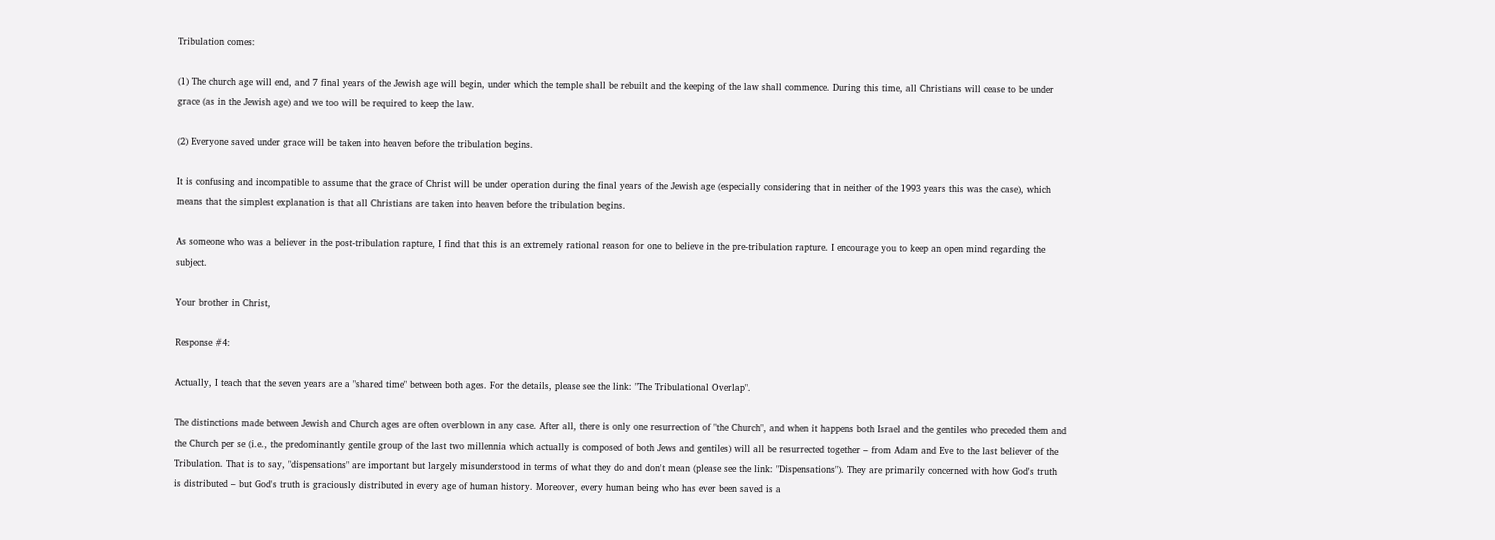Tribulation comes:

(1) The church age will end, and 7 final years of the Jewish age will begin, under which the temple shall be rebuilt and the keeping of the law shall commence. During this time, all Christians will cease to be under grace (as in the Jewish age) and we too will be required to keep the law.

(2) Everyone saved under grace will be taken into heaven before the tribulation begins.

It is confusing and incompatible to assume that the grace of Christ will be under operation during the final years of the Jewish age (especially considering that in neither of the 1993 years this was the case), which means that the simplest explanation is that all Christians are taken into heaven before the tribulation begins.

As someone who was a believer in the post-tribulation rapture, I find that this is an extremely rational reason for one to believe in the pre-tribulation rapture. I encourage you to keep an open mind regarding the subject.

Your brother in Christ,

Response #4:

Actually, I teach that the seven years are a "shared time" between both ages. For the details, please see the link: "The Tribulational Overlap".

The distinctions made between Jewish and Church ages are often overblown in any case. After all, there is only one resurrection of "the Church", and when it happens both Israel and the gentiles who preceded them and the Church per se (i.e., the predominantly gentile group of the last two millennia which actually is composed of both Jews and gentiles) will all be resurrected together – from Adam and Eve to the last believer of the Tribulation. That is to say, "dispensations" are important but largely misunderstood in terms of what they do and don't mean (please see the link: "Dispensations"). They are primarily concerned with how God's truth is distributed – but God's truth is graciously distributed in every age of human history. Moreover, every human being who has ever been saved is a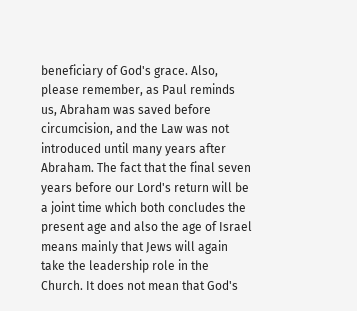beneficiary of God's grace. Also, please remember, as Paul reminds us, Abraham was saved before circumcision, and the Law was not introduced until many years after Abraham. The fact that the final seven years before our Lord's return will be a joint time which both concludes the present age and also the age of Israel means mainly that Jews will again take the leadership role in the Church. It does not mean that God's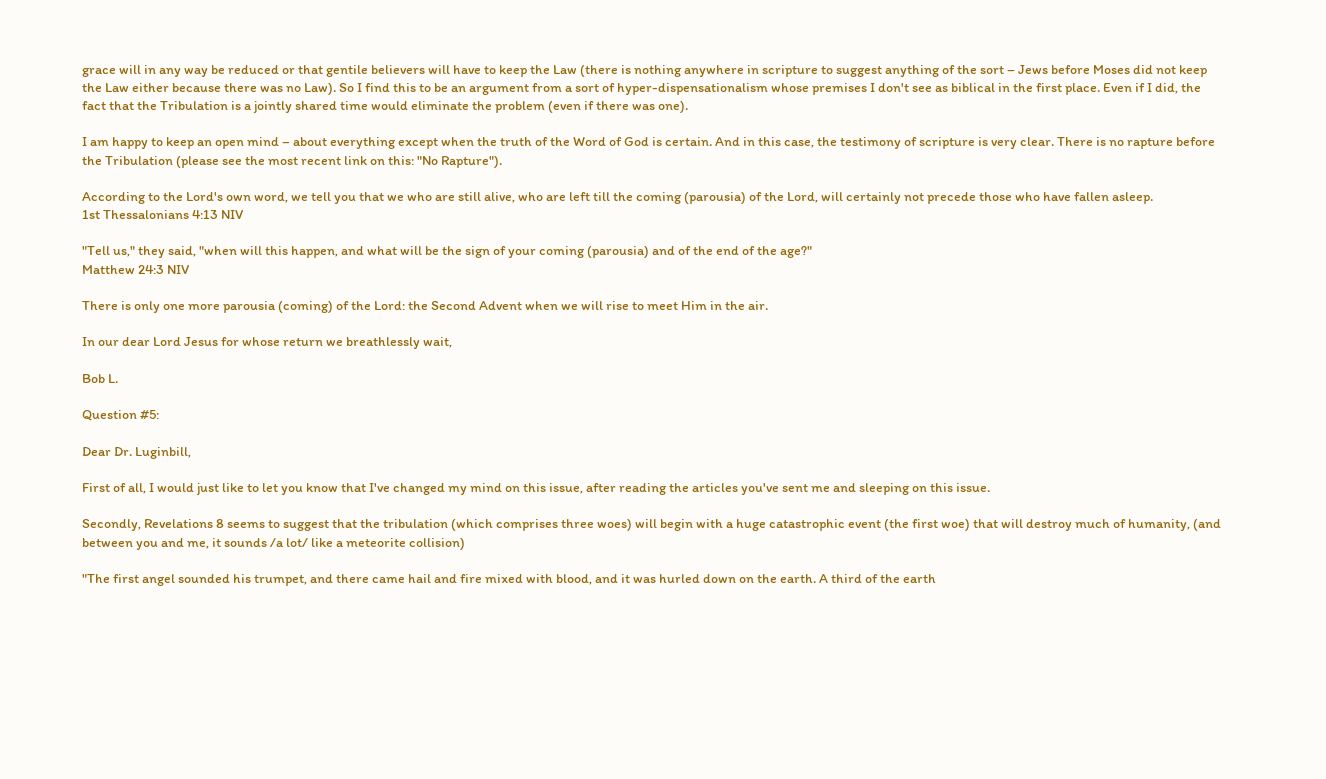grace will in any way be reduced or that gentile believers will have to keep the Law (there is nothing anywhere in scripture to suggest anything of the sort – Jews before Moses did not keep the Law either because there was no Law). So I find this to be an argument from a sort of hyper-dispensationalism whose premises I don't see as biblical in the first place. Even if I did, the fact that the Tribulation is a jointly shared time would eliminate the problem (even if there was one).

I am happy to keep an open mind – about everything except when the truth of the Word of God is certain. And in this case, the testimony of scripture is very clear. There is no rapture before the Tribulation (please see the most recent link on this: "No Rapture").

According to the Lord's own word, we tell you that we who are still alive, who are left till the coming (parousia) of the Lord, will certainly not precede those who have fallen asleep.
1st Thessalonians 4:13 NIV

"Tell us," they said, "when will this happen, and what will be the sign of your coming (parousia) and of the end of the age?"
Matthew 24:3 NIV

There is only one more parousia (coming) of the Lord: the Second Advent when we will rise to meet Him in the air.

In our dear Lord Jesus for whose return we breathlessly wait,

Bob L.

Question #5:

Dear Dr. Luginbill,

First of all, I would just like to let you know that I've changed my mind on this issue, after reading the articles you've sent me and sleeping on this issue.

Secondly, Revelations 8 seems to suggest that the tribulation (which comprises three woes) will begin with a huge catastrophic event (the first woe) that will destroy much of humanity, (and between you and me, it sounds /a lot/ like a meteorite collision)

"The first angel sounded his trumpet, and there came hail and fire mixed with blood, and it was hurled down on the earth. A third of the earth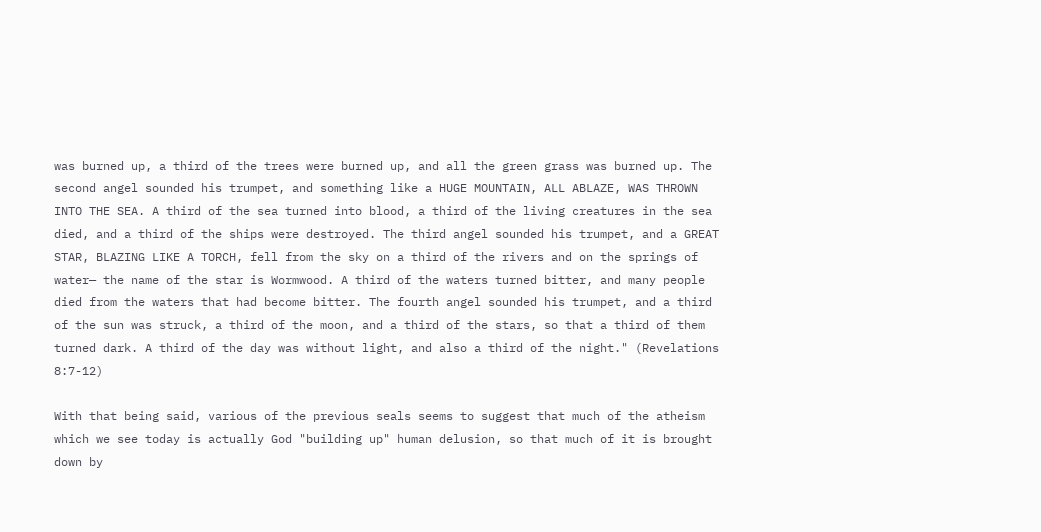was burned up, a third of the trees were burned up, and all the green grass was burned up. The second angel sounded his trumpet, and something like a HUGE MOUNTAIN, ALL ABLAZE, WAS THROWN INTO THE SEA. A third of the sea turned into blood, a third of the living creatures in the sea died, and a third of the ships were destroyed. The third angel sounded his trumpet, and a GREAT STAR, BLAZING LIKE A TORCH, fell from the sky on a third of the rivers and on the springs of water— the name of the star is Wormwood. A third of the waters turned bitter, and many people died from the waters that had become bitter. The fourth angel sounded his trumpet, and a third of the sun was struck, a third of the moon, and a third of the stars, so that a third of them turned dark. A third of the day was without light, and also a third of the night." (Revelations 8:7-12)

With that being said, various of the previous seals seems to suggest that much of the atheism which we see today is actually God "building up" human delusion, so that much of it is brought down by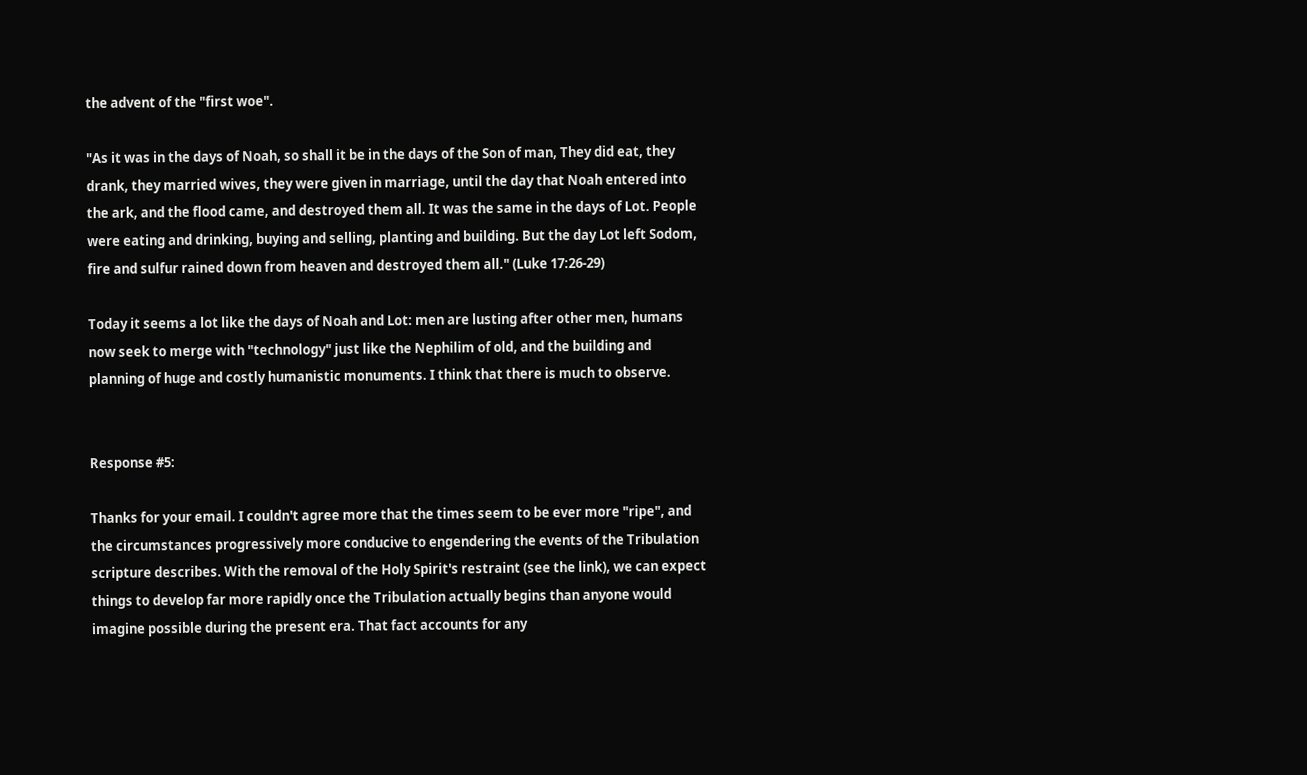the advent of the "first woe".

"As it was in the days of Noah, so shall it be in the days of the Son of man, They did eat, they drank, they married wives, they were given in marriage, until the day that Noah entered into the ark, and the flood came, and destroyed them all. It was the same in the days of Lot. People were eating and drinking, buying and selling, planting and building. But the day Lot left Sodom, fire and sulfur rained down from heaven and destroyed them all." (Luke 17:26-29)

Today it seems a lot like the days of Noah and Lot: men are lusting after other men, humans now seek to merge with "technology" just like the Nephilim of old, and the building and planning of huge and costly humanistic monuments. I think that there is much to observe.


Response #5:

Thanks for your email. I couldn't agree more that the times seem to be ever more "ripe", and the circumstances progressively more conducive to engendering the events of the Tribulation scripture describes. With the removal of the Holy Spirit's restraint (see the link), we can expect things to develop far more rapidly once the Tribulation actually begins than anyone would imagine possible during the present era. That fact accounts for any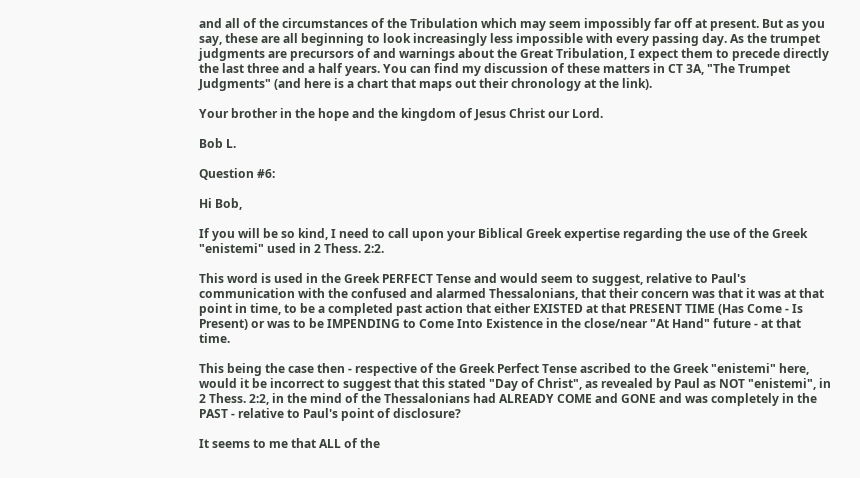and all of the circumstances of the Tribulation which may seem impossibly far off at present. But as you say, these are all beginning to look increasingly less impossible with every passing day. As the trumpet judgments are precursors of and warnings about the Great Tribulation, I expect them to precede directly the last three and a half years. You can find my discussion of these matters in CT 3A, "The Trumpet Judgments" (and here is a chart that maps out their chronology at the link).

Your brother in the hope and the kingdom of Jesus Christ our Lord.

Bob L.

Question #6:

Hi Bob,

If you will be so kind, I need to call upon your Biblical Greek expertise regarding the use of the Greek "enistemi" used in 2 Thess. 2:2.

This word is used in the Greek PERFECT Tense and would seem to suggest, relative to Paul's communication with the confused and alarmed Thessalonians, that their concern was that it was at that point in time, to be a completed past action that either EXISTED at that PRESENT TIME (Has Come - Is Present) or was to be IMPENDING to Come Into Existence in the close/near "At Hand" future - at that time.

This being the case then - respective of the Greek Perfect Tense ascribed to the Greek "enistemi" here, would it be incorrect to suggest that this stated "Day of Christ", as revealed by Paul as NOT "enistemi", in 2 Thess. 2:2, in the mind of the Thessalonians had ALREADY COME and GONE and was completely in the PAST - relative to Paul's point of disclosure?

It seems to me that ALL of the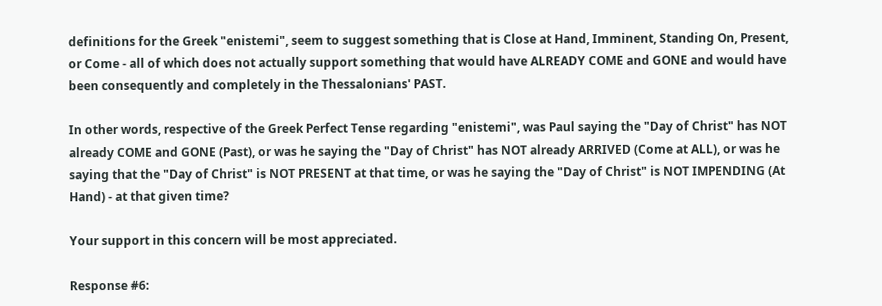definitions for the Greek "enistemi", seem to suggest something that is Close at Hand, Imminent, Standing On, Present, or Come - all of which does not actually support something that would have ALREADY COME and GONE and would have been consequently and completely in the Thessalonians' PAST.

In other words, respective of the Greek Perfect Tense regarding "enistemi", was Paul saying the "Day of Christ" has NOT already COME and GONE (Past), or was he saying the "Day of Christ" has NOT already ARRIVED (Come at ALL), or was he saying that the "Day of Christ" is NOT PRESENT at that time, or was he saying the "Day of Christ" is NOT IMPENDING (At Hand) - at that given time?

Your support in this concern will be most appreciated.

Response #6: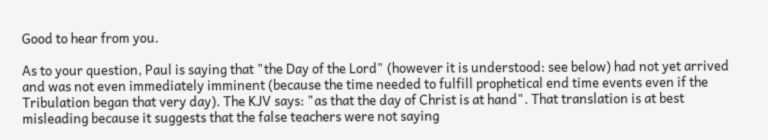Good to hear from you.

As to your question, Paul is saying that "the Day of the Lord" (however it is understood: see below) had not yet arrived and was not even immediately imminent (because the time needed to fulfill prophetical end time events even if the Tribulation began that very day). The KJV says: "as that the day of Christ is at hand". That translation is at best misleading because it suggests that the false teachers were not saying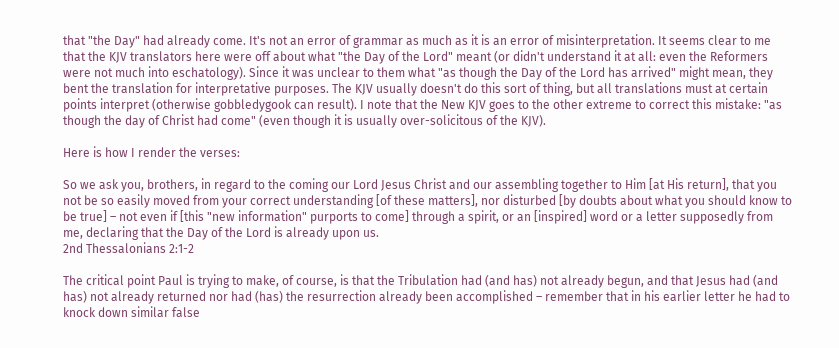that "the Day" had already come. It's not an error of grammar as much as it is an error of misinterpretation. It seems clear to me that the KJV translators here were off about what "the Day of the Lord" meant (or didn't understand it at all: even the Reformers were not much into eschatology). Since it was unclear to them what "as though the Day of the Lord has arrived" might mean, they bent the translation for interpretative purposes. The KJV usually doesn't do this sort of thing, but all translations must at certain points interpret (otherwise gobbledygook can result). I note that the New KJV goes to the other extreme to correct this mistake: "as though the day of Christ had come" (even though it is usually over-solicitous of the KJV).

Here is how I render the verses:

So we ask you, brothers, in regard to the coming our Lord Jesus Christ and our assembling together to Him [at His return], that you not be so easily moved from your correct understanding [of these matters], nor disturbed [by doubts about what you should know to be true] – not even if [this "new information" purports to come] through a spirit, or an [inspired] word or a letter supposedly from me, declaring that the Day of the Lord is already upon us.
2nd Thessalonians 2:1-2

The critical point Paul is trying to make, of course, is that the Tribulation had (and has) not already begun, and that Jesus had (and has) not already returned nor had (has) the resurrection already been accomplished – remember that in his earlier letter he had to knock down similar false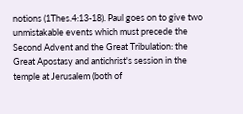notions (1Thes.4:13-18). Paul goes on to give two unmistakable events which must precede the Second Advent and the Great Tribulation: the Great Apostasy and antichrist's session in the temple at Jerusalem (both of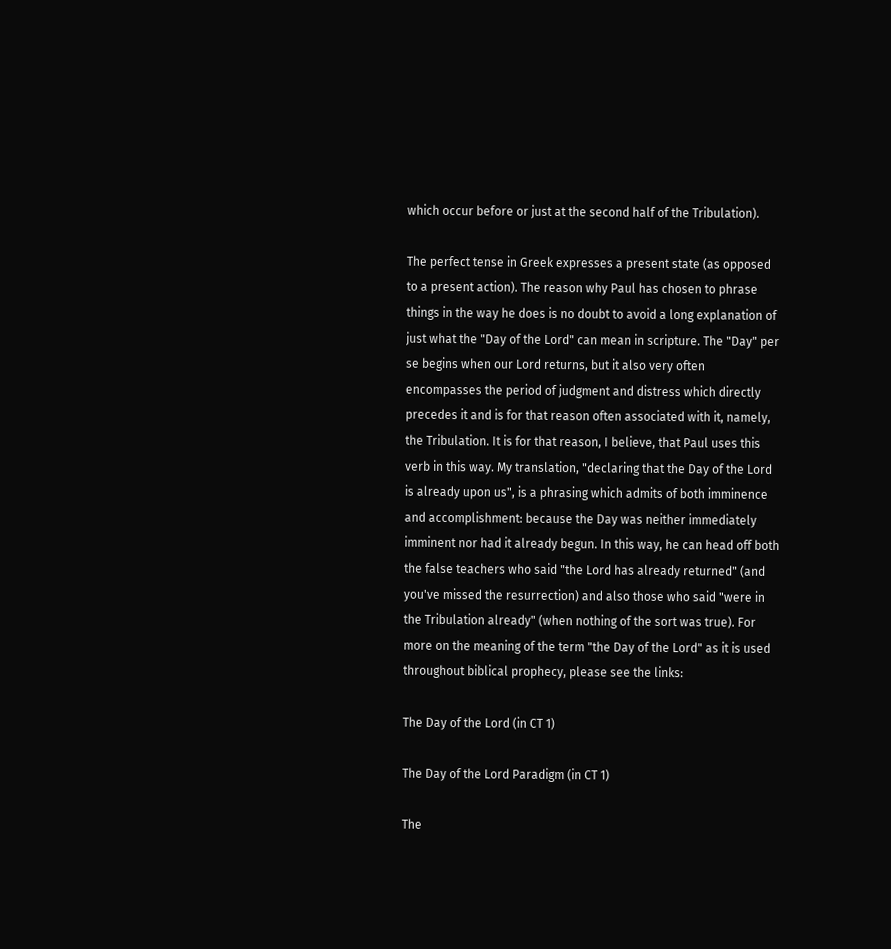which occur before or just at the second half of the Tribulation).

The perfect tense in Greek expresses a present state (as opposed to a present action). The reason why Paul has chosen to phrase things in the way he does is no doubt to avoid a long explanation of just what the "Day of the Lord" can mean in scripture. The "Day" per se begins when our Lord returns, but it also very often encompasses the period of judgment and distress which directly precedes it and is for that reason often associated with it, namely, the Tribulation. It is for that reason, I believe, that Paul uses this verb in this way. My translation, "declaring that the Day of the Lord is already upon us", is a phrasing which admits of both imminence and accomplishment: because the Day was neither immediately imminent nor had it already begun. In this way, he can head off both the false teachers who said "the Lord has already returned" (and you've missed the resurrection) and also those who said "were in the Tribulation already" (when nothing of the sort was true). For more on the meaning of the term "the Day of the Lord" as it is used throughout biblical prophecy, please see the links:

The Day of the Lord (in CT 1)

The Day of the Lord Paradigm (in CT 1)

The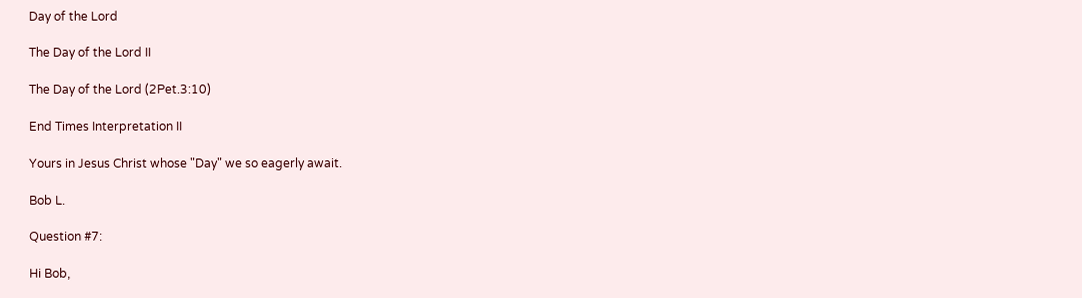Day of the Lord

The Day of the Lord II

The Day of the Lord (2Pet.3:10)

End Times Interpretation II

Yours in Jesus Christ whose "Day" we so eagerly await.

Bob L.

Question #7:

Hi Bob,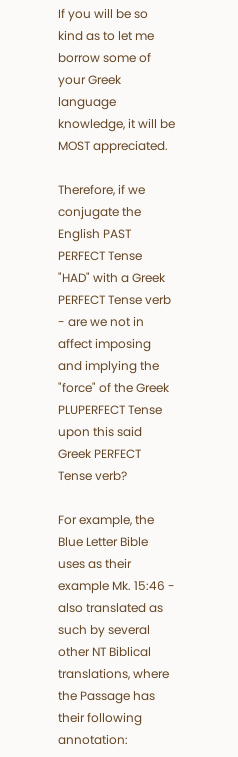If you will be so kind as to let me borrow some of your Greek language knowledge, it will be MOST appreciated.

Therefore, if we conjugate the English PAST PERFECT Tense "HAD" with a Greek PERFECT Tense verb - are we not in affect imposing and implying the "force" of the Greek PLUPERFECT Tense upon this said Greek PERFECT Tense verb?

For example, the Blue Letter Bible uses as their example Mk. 15:46 - also translated as such by several other NT Biblical translations, where the Passage has their following annotation: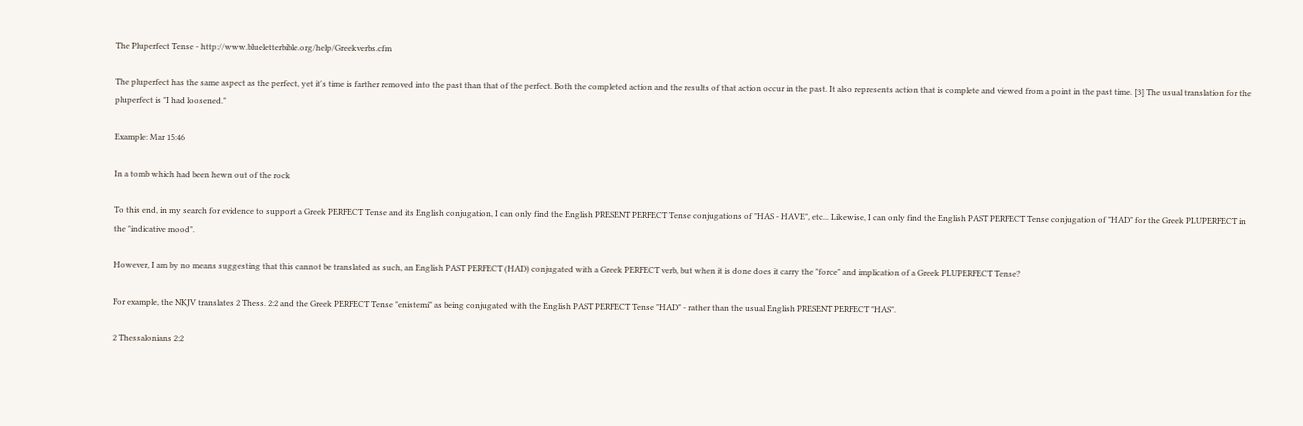The Pluperfect Tense - http://www.blueletterbible.org/help/Greekverbs.cfm

The pluperfect has the same aspect as the perfect, yet it's time is farther removed into the past than that of the perfect. Both the completed action and the results of that action occur in the past. It also represents action that is complete and viewed from a point in the past time. [3] The usual translation for the pluperfect is "I had loosened."

Example: Mar 15:46

In a tomb which had been hewn out of the rock

To this end, in my search for evidence to support a Greek PERFECT Tense and its English conjugation, I can only find the English PRESENT PERFECT Tense conjugations of "HAS - HAVE", etc... Likewise, I can only find the English PAST PERFECT Tense conjugation of "HAD" for the Greek PLUPERFECT in the "indicative mood".

However, I am by no means suggesting that this cannot be translated as such, an English PAST PERFECT (HAD) conjugated with a Greek PERFECT verb, but when it is done does it carry the "force" and implication of a Greek PLUPERFECT Tense?

For example, the NKJV translates 2 Thess. 2:2 and the Greek PERFECT Tense "enistemi" as being conjugated with the English PAST PERFECT Tense "HAD" - rather than the usual English PRESENT PERFECT "HAS".

2 Thessalonians 2:2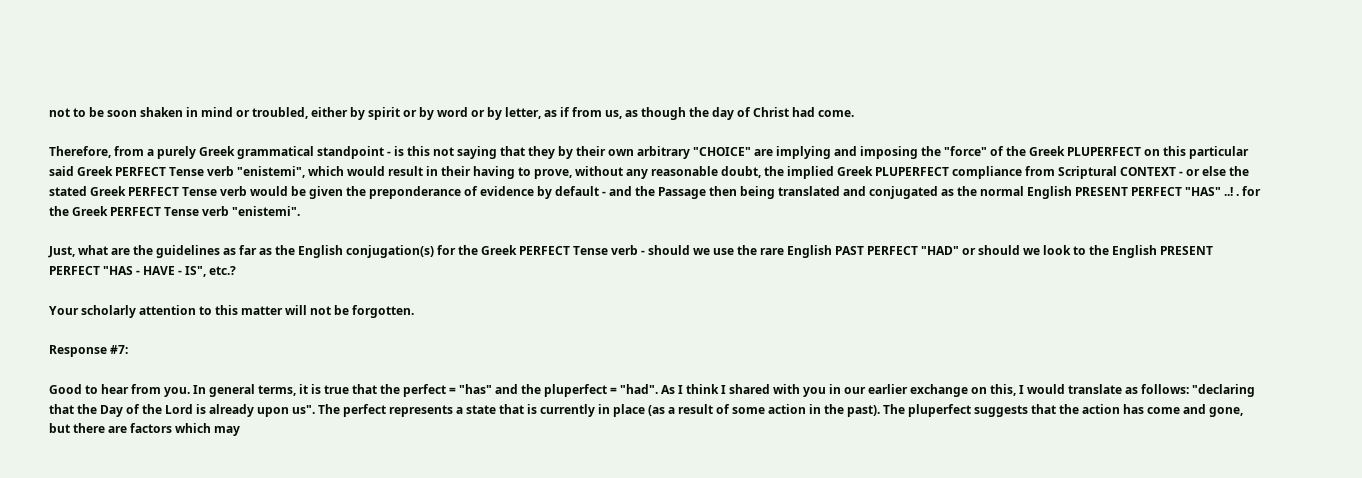not to be soon shaken in mind or troubled, either by spirit or by word or by letter, as if from us, as though the day of Christ had come.

Therefore, from a purely Greek grammatical standpoint - is this not saying that they by their own arbitrary "CHOICE" are implying and imposing the "force" of the Greek PLUPERFECT on this particular said Greek PERFECT Tense verb "enistemi", which would result in their having to prove, without any reasonable doubt, the implied Greek PLUPERFECT compliance from Scriptural CONTEXT - or else the stated Greek PERFECT Tense verb would be given the preponderance of evidence by default - and the Passage then being translated and conjugated as the normal English PRESENT PERFECT "HAS" ..! . for the Greek PERFECT Tense verb "enistemi".

Just, what are the guidelines as far as the English conjugation(s) for the Greek PERFECT Tense verb - should we use the rare English PAST PERFECT "HAD" or should we look to the English PRESENT PERFECT "HAS - HAVE - IS", etc.?

Your scholarly attention to this matter will not be forgotten.

Response #7:

Good to hear from you. In general terms, it is true that the perfect = "has" and the pluperfect = "had". As I think I shared with you in our earlier exchange on this, I would translate as follows: "declaring that the Day of the Lord is already upon us". The perfect represents a state that is currently in place (as a result of some action in the past). The pluperfect suggests that the action has come and gone, but there are factors which may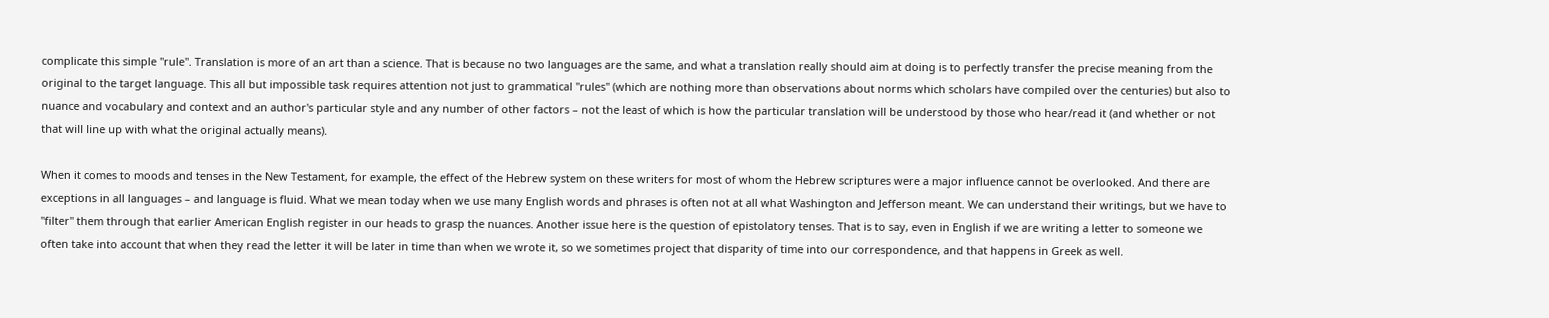complicate this simple "rule". Translation is more of an art than a science. That is because no two languages are the same, and what a translation really should aim at doing is to perfectly transfer the precise meaning from the original to the target language. This all but impossible task requires attention not just to grammatical "rules" (which are nothing more than observations about norms which scholars have compiled over the centuries) but also to nuance and vocabulary and context and an author's particular style and any number of other factors – not the least of which is how the particular translation will be understood by those who hear/read it (and whether or not that will line up with what the original actually means).

When it comes to moods and tenses in the New Testament, for example, the effect of the Hebrew system on these writers for most of whom the Hebrew scriptures were a major influence cannot be overlooked. And there are exceptions in all languages – and language is fluid. What we mean today when we use many English words and phrases is often not at all what Washington and Jefferson meant. We can understand their writings, but we have to "filter" them through that earlier American English register in our heads to grasp the nuances. Another issue here is the question of epistolatory tenses. That is to say, even in English if we are writing a letter to someone we often take into account that when they read the letter it will be later in time than when we wrote it, so we sometimes project that disparity of time into our correspondence, and that happens in Greek as well.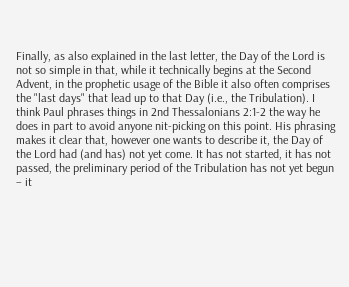Finally, as also explained in the last letter, the Day of the Lord is not so simple in that, while it technically begins at the Second Advent, in the prophetic usage of the Bible it also often comprises the "last days" that lead up to that Day (i.e., the Tribulation). I think Paul phrases things in 2nd Thessalonians 2:1-2 the way he does in part to avoid anyone nit-picking on this point. His phrasing makes it clear that, however one wants to describe it, the Day of the Lord had (and has) not yet come. It has not started, it has not passed, the preliminary period of the Tribulation has not yet begun – it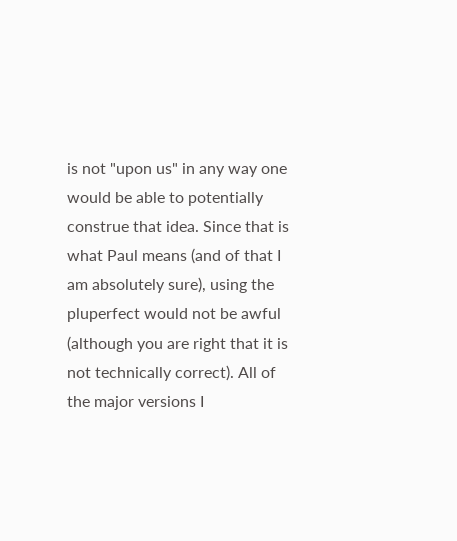is not "upon us" in any way one would be able to potentially construe that idea. Since that is what Paul means (and of that I am absolutely sure), using the pluperfect would not be awful (although you are right that it is not technically correct). All of the major versions I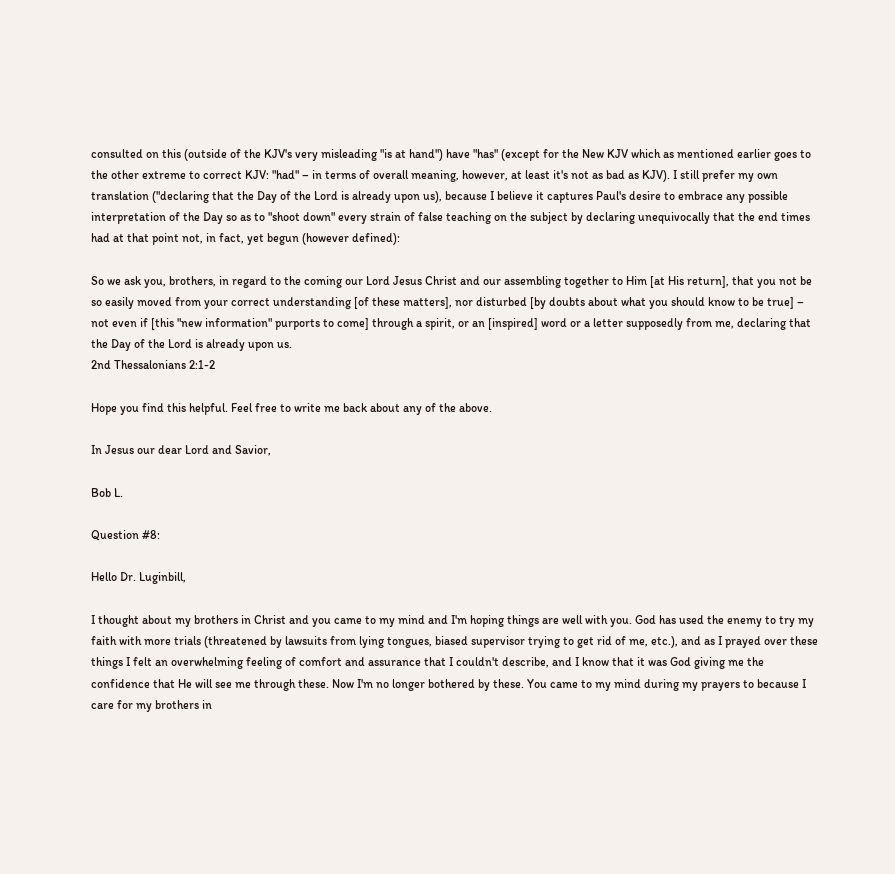consulted on this (outside of the KJV's very misleading "is at hand") have "has" (except for the New KJV which as mentioned earlier goes to the other extreme to correct KJV: "had" – in terms of overall meaning, however, at least it's not as bad as KJV). I still prefer my own translation ("declaring that the Day of the Lord is already upon us), because I believe it captures Paul's desire to embrace any possible interpretation of the Day so as to "shoot down" every strain of false teaching on the subject by declaring unequivocally that the end times had at that point not, in fact, yet begun (however defined):

So we ask you, brothers, in regard to the coming our Lord Jesus Christ and our assembling together to Him [at His return], that you not be so easily moved from your correct understanding [of these matters], nor disturbed [by doubts about what you should know to be true] – not even if [this "new information" purports to come] through a spirit, or an [inspired] word or a letter supposedly from me, declaring that the Day of the Lord is already upon us.
2nd Thessalonians 2:1-2

Hope you find this helpful. Feel free to write me back about any of the above.

In Jesus our dear Lord and Savior,

Bob L.

Question #8:

Hello Dr. Luginbill,

I thought about my brothers in Christ and you came to my mind and I'm hoping things are well with you. God has used the enemy to try my faith with more trials (threatened by lawsuits from lying tongues, biased supervisor trying to get rid of me, etc.), and as I prayed over these things I felt an overwhelming feeling of comfort and assurance that I couldn't describe, and I know that it was God giving me the confidence that He will see me through these. Now I'm no longer bothered by these. You came to my mind during my prayers to because I care for my brothers in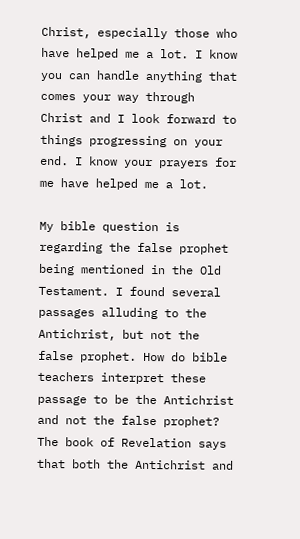Christ, especially those who have helped me a lot. I know you can handle anything that comes your way through Christ and I look forward to things progressing on your end. I know your prayers for me have helped me a lot.

My bible question is regarding the false prophet being mentioned in the Old Testament. I found several passages alluding to the Antichrist, but not the false prophet. How do bible teachers interpret these passage to be the Antichrist and not the false prophet? The book of Revelation says that both the Antichrist and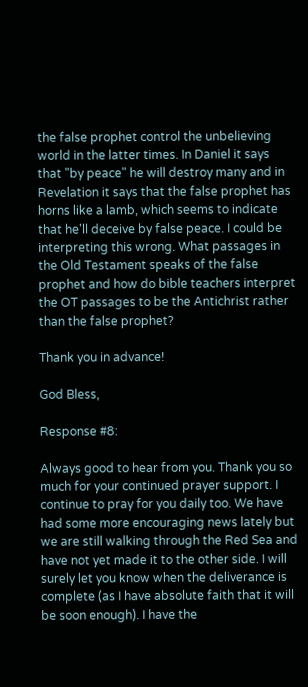the false prophet control the unbelieving world in the latter times. In Daniel it says that "by peace" he will destroy many and in Revelation it says that the false prophet has horns like a lamb, which seems to indicate that he'll deceive by false peace. I could be interpreting this wrong. What passages in the Old Testament speaks of the false prophet and how do bible teachers interpret the OT passages to be the Antichrist rather than the false prophet?

Thank you in advance!

God Bless,

Response #8:

Always good to hear from you. Thank you so much for your continued prayer support. I continue to pray for you daily too. We have had some more encouraging news lately but we are still walking through the Red Sea and have not yet made it to the other side. I will surely let you know when the deliverance is complete (as I have absolute faith that it will be soon enough). I have the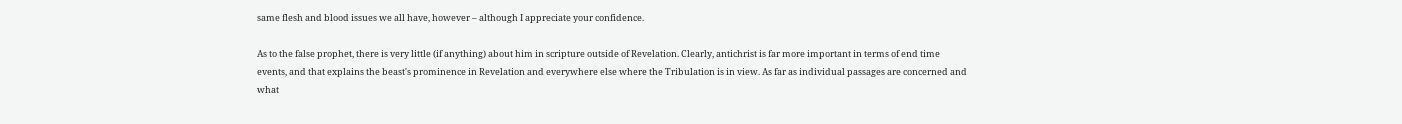same flesh and blood issues we all have, however – although I appreciate your confidence.

As to the false prophet, there is very little (if anything) about him in scripture outside of Revelation. Clearly, antichrist is far more important in terms of end time events, and that explains the beast's prominence in Revelation and everywhere else where the Tribulation is in view. As far as individual passages are concerned and what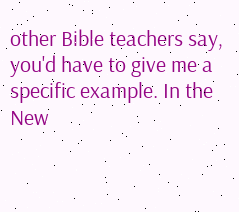other Bible teachers say, you'd have to give me a specific example. In the New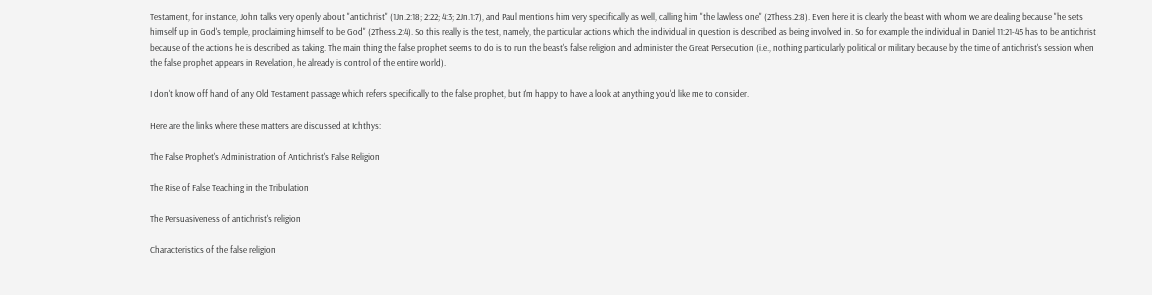Testament, for instance, John talks very openly about "antichrist" (1Jn.2:18; 2:22; 4:3; 2Jn.1:7), and Paul mentions him very specifically as well, calling him "the lawless one" (2Thess.2:8). Even here it is clearly the beast with whom we are dealing because "he sets himself up in God's temple, proclaiming himself to be God" (2Thess.2:4). So this really is the test, namely, the particular actions which the individual in question is described as being involved in. So for example the individual in Daniel 11:21-45 has to be antichrist because of the actions he is described as taking. The main thing the false prophet seems to do is to run the beast's false religion and administer the Great Persecution (i.e., nothing particularly political or military because by the time of antichrist's session when the false prophet appears in Revelation, he already is control of the entire world).

I don't know off hand of any Old Testament passage which refers specifically to the false prophet, but I'm happy to have a look at anything you'd like me to consider.

Here are the links where these matters are discussed at Ichthys:

The False Prophet's Administration of Antichrist's False Religion

The Rise of False Teaching in the Tribulation

The Persuasiveness of antichrist's religion

Characteristics of the false religion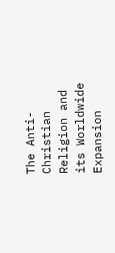The Anti-Christian Religion and its Worldwide Expansion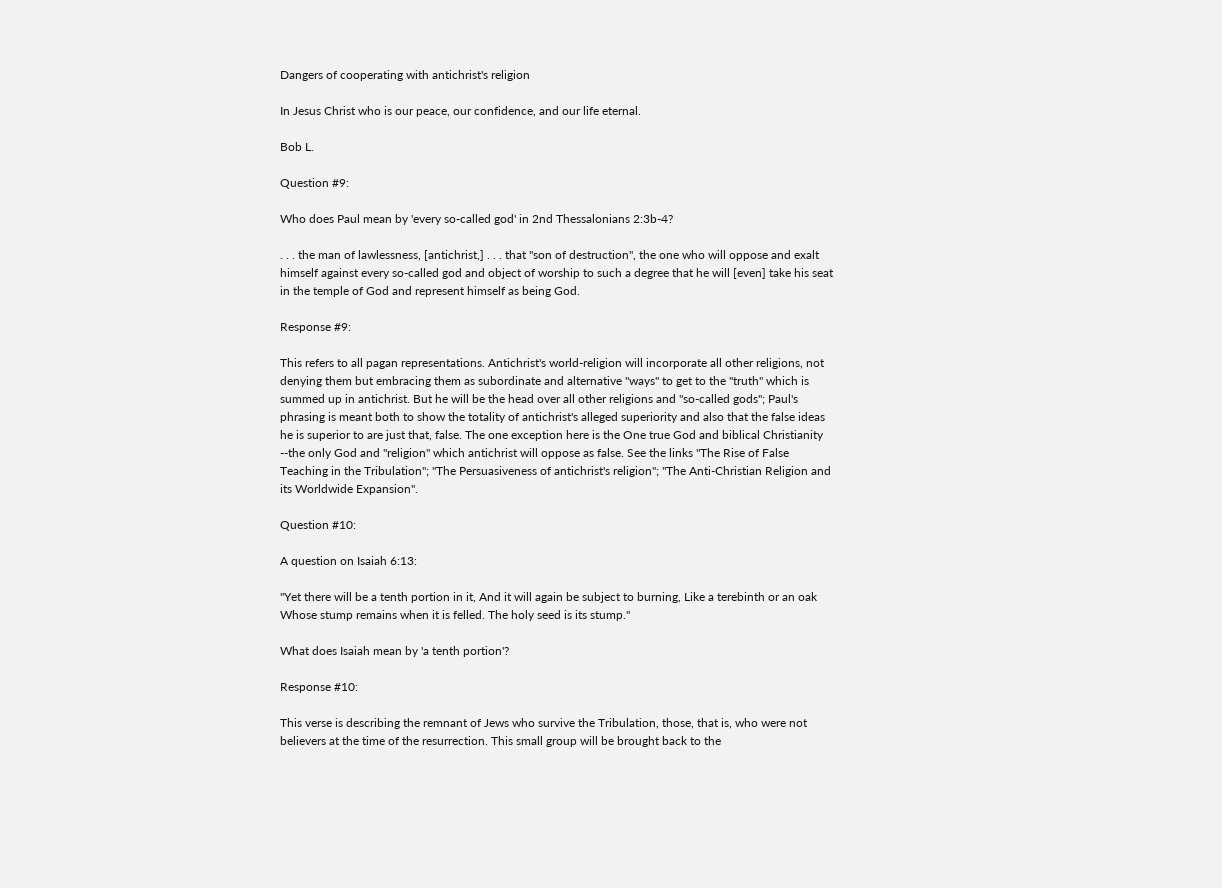Dangers of cooperating with antichrist's religion

In Jesus Christ who is our peace, our confidence, and our life eternal.

Bob L.

Question #9:

Who does Paul mean by 'every so-called god' in 2nd Thessalonians 2:3b-4?

. . . the man of lawlessness, [antichrist,] . . . that "son of destruction", the one who will oppose and exalt himself against every so-called god and object of worship to such a degree that he will [even] take his seat in the temple of God and represent himself as being God.

Response #9:

This refers to all pagan representations. Antichrist's world-religion will incorporate all other religions, not denying them but embracing them as subordinate and alternative "ways" to get to the "truth" which is summed up in antichrist. But he will be the head over all other religions and "so-called gods"; Paul's phrasing is meant both to show the totality of antichrist's alleged superiority and also that the false ideas he is superior to are just that, false. The one exception here is the One true God and biblical Christianity --the only God and "religion" which antichrist will oppose as false. See the links "The Rise of False Teaching in the Tribulation"; "The Persuasiveness of antichrist's religion"; "The Anti-Christian Religion and its Worldwide Expansion".

Question #10:

A question on Isaiah 6:13:

"Yet there will be a tenth portion in it, And it will again be subject to burning, Like a terebinth or an oak Whose stump remains when it is felled. The holy seed is its stump."

What does Isaiah mean by 'a tenth portion'?

Response #10:

This verse is describing the remnant of Jews who survive the Tribulation, those, that is, who were not believers at the time of the resurrection. This small group will be brought back to the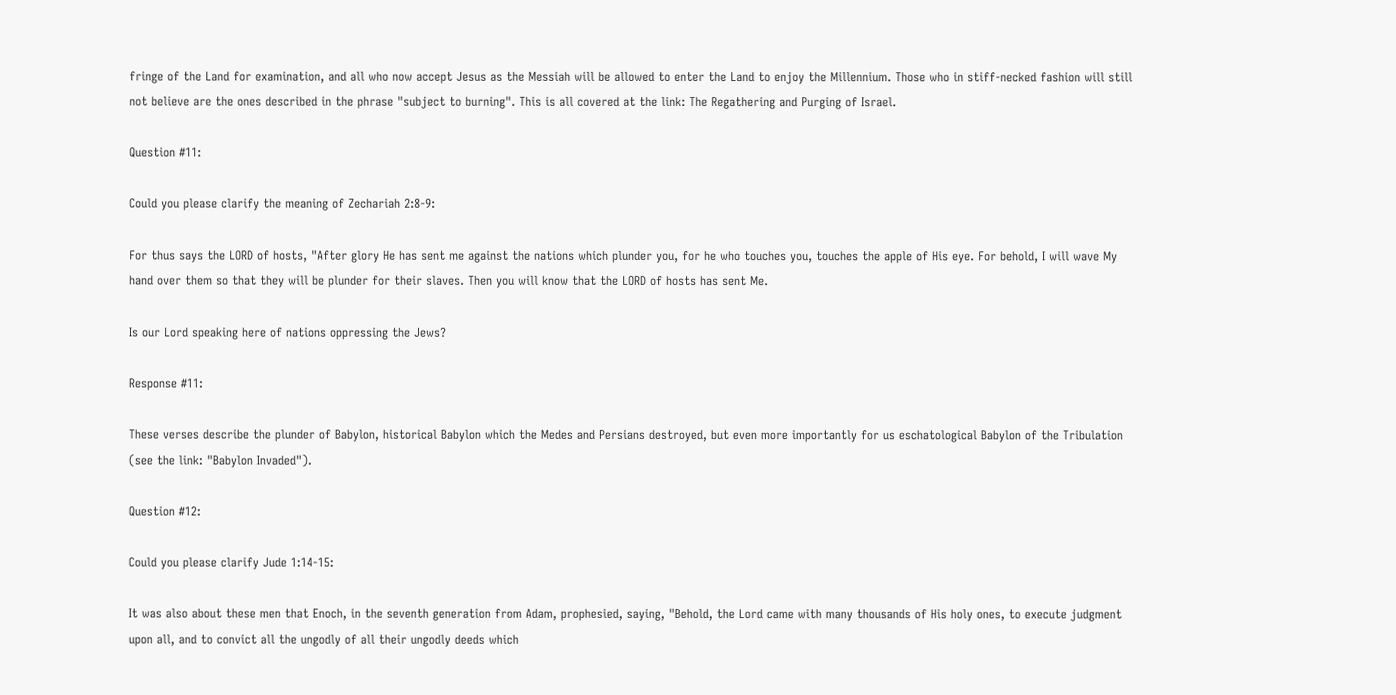fringe of the Land for examination, and all who now accept Jesus as the Messiah will be allowed to enter the Land to enjoy the Millennium. Those who in stiff-necked fashion will still not believe are the ones described in the phrase "subject to burning". This is all covered at the link: The Regathering and Purging of Israel.

Question #11:

Could you please clarify the meaning of Zechariah 2:8-9:

For thus says the LORD of hosts, "After glory He has sent me against the nations which plunder you, for he who touches you, touches the apple of His eye. For behold, I will wave My hand over them so that they will be plunder for their slaves. Then you will know that the LORD of hosts has sent Me.

Is our Lord speaking here of nations oppressing the Jews?

Response #11:

These verses describe the plunder of Babylon, historical Babylon which the Medes and Persians destroyed, but even more importantly for us eschatological Babylon of the Tribulation (see the link: "Babylon Invaded").

Question #12:

Could you please clarify Jude 1:14-15:

It was also about these men that Enoch, in the seventh generation from Adam, prophesied, saying, "Behold, the Lord came with many thousands of His holy ones, to execute judgment upon all, and to convict all the ungodly of all their ungodly deeds which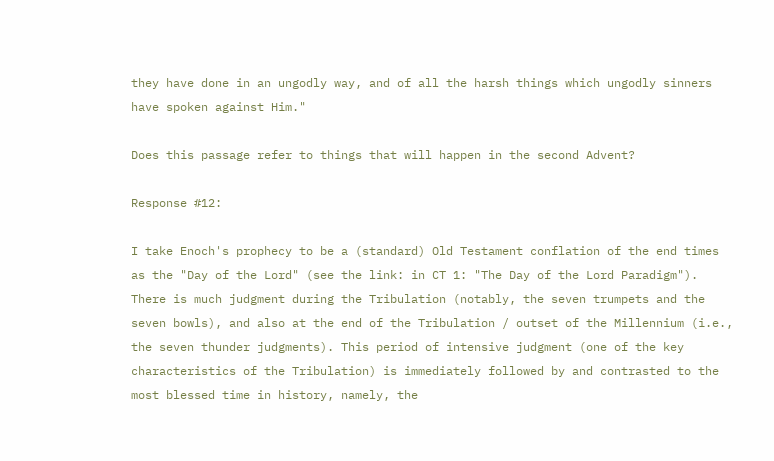they have done in an ungodly way, and of all the harsh things which ungodly sinners have spoken against Him."

Does this passage refer to things that will happen in the second Advent?

Response #12:

I take Enoch's prophecy to be a (standard) Old Testament conflation of the end times as the "Day of the Lord" (see the link: in CT 1: "The Day of the Lord Paradigm"). There is much judgment during the Tribulation (notably, the seven trumpets and the seven bowls), and also at the end of the Tribulation / outset of the Millennium (i.e., the seven thunder judgments). This period of intensive judgment (one of the key characteristics of the Tribulation) is immediately followed by and contrasted to the most blessed time in history, namely, the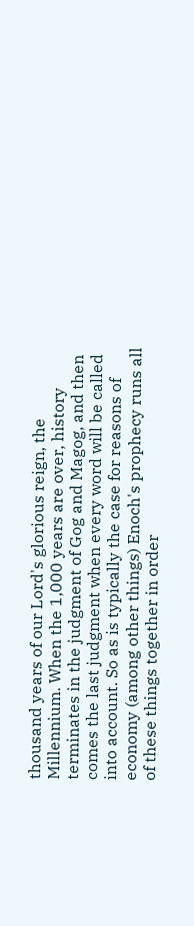thousand years of our Lord's glorious reign, the Millennium. When the 1,000 years are over, history terminates in the judgment of Gog and Magog, and then comes the last judgment when every word will be called into account. So as is typically the case for reasons of economy (among other things) Enoch's prophecy runs all of these things together in order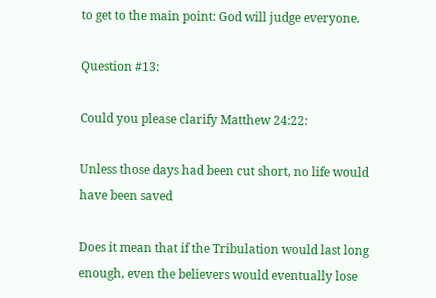to get to the main point: God will judge everyone.

Question #13:

Could you please clarify Matthew 24:22:

Unless those days had been cut short, no life would have been saved

Does it mean that if the Tribulation would last long enough, even the believers would eventually lose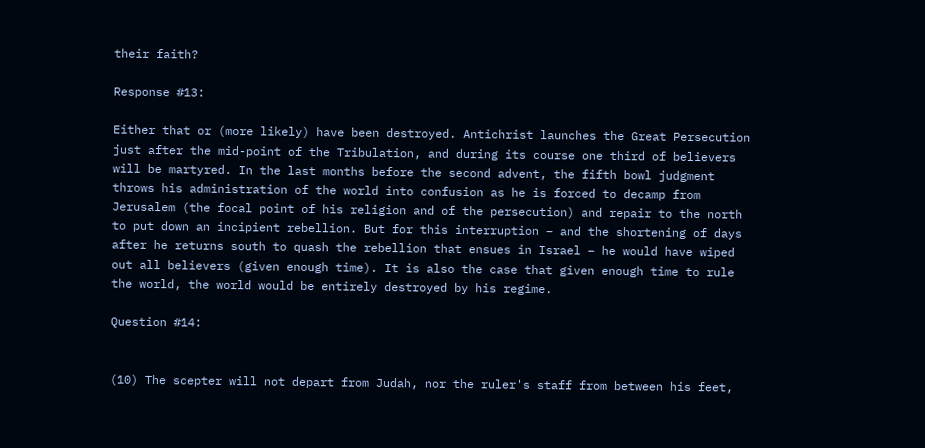their faith?

Response #13:

Either that or (more likely) have been destroyed. Antichrist launches the Great Persecution just after the mid-point of the Tribulation, and during its course one third of believers will be martyred. In the last months before the second advent, the fifth bowl judgment throws his administration of the world into confusion as he is forced to decamp from Jerusalem (the focal point of his religion and of the persecution) and repair to the north to put down an incipient rebellion. But for this interruption – and the shortening of days after he returns south to quash the rebellion that ensues in Israel – he would have wiped out all believers (given enough time). It is also the case that given enough time to rule the world, the world would be entirely destroyed by his regime.

Question #14:


(10) The scepter will not depart from Judah, nor the ruler's staff from between his feet,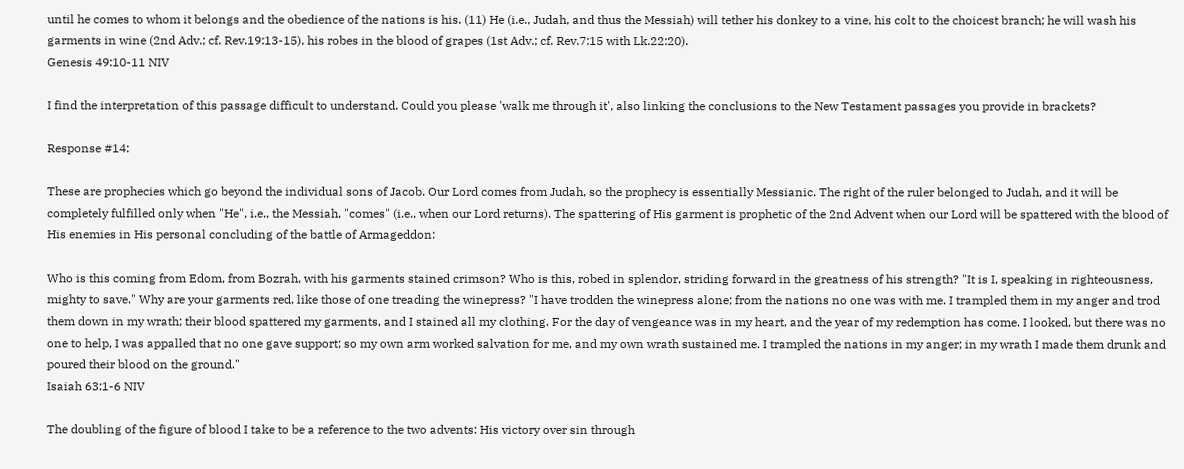until he comes to whom it belongs and the obedience of the nations is his. (11) He (i.e., Judah, and thus the Messiah) will tether his donkey to a vine, his colt to the choicest branch; he will wash his garments in wine (2nd Adv.; cf. Rev.19:13-15), his robes in the blood of grapes (1st Adv.; cf. Rev.7:15 with Lk.22:20).
Genesis 49:10-11 NIV

I find the interpretation of this passage difficult to understand. Could you please 'walk me through it', also linking the conclusions to the New Testament passages you provide in brackets?

Response #14:

These are prophecies which go beyond the individual sons of Jacob. Our Lord comes from Judah, so the prophecy is essentially Messianic. The right of the ruler belonged to Judah, and it will be completely fulfilled only when "He", i.e., the Messiah, "comes" (i.e., when our Lord returns). The spattering of His garment is prophetic of the 2nd Advent when our Lord will be spattered with the blood of His enemies in His personal concluding of the battle of Armageddon:

Who is this coming from Edom, from Bozrah, with his garments stained crimson? Who is this, robed in splendor, striding forward in the greatness of his strength? "It is I, speaking in righteousness, mighty to save." Why are your garments red, like those of one treading the winepress? "I have trodden the winepress alone; from the nations no one was with me. I trampled them in my anger and trod them down in my wrath; their blood spattered my garments, and I stained all my clothing. For the day of vengeance was in my heart, and the year of my redemption has come. I looked, but there was no one to help, I was appalled that no one gave support; so my own arm worked salvation for me, and my own wrath sustained me. I trampled the nations in my anger; in my wrath I made them drunk and poured their blood on the ground."
Isaiah 63:1-6 NIV

The doubling of the figure of blood I take to be a reference to the two advents: His victory over sin through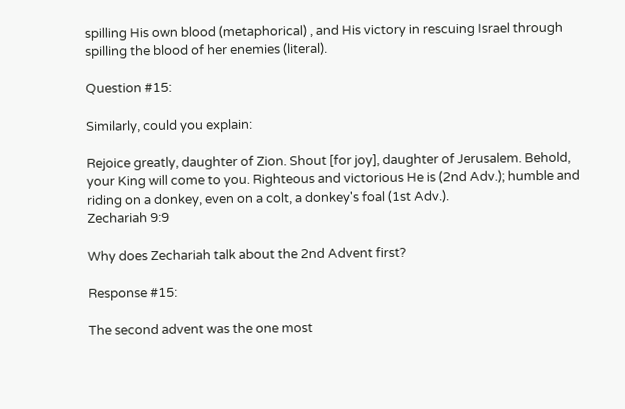spilling His own blood (metaphorical) , and His victory in rescuing Israel through spilling the blood of her enemies (literal).

Question #15:

Similarly, could you explain:

Rejoice greatly, daughter of Zion. Shout [for joy], daughter of Jerusalem. Behold, your King will come to you. Righteous and victorious He is (2nd Adv.); humble and riding on a donkey, even on a colt, a donkey's foal (1st Adv.).
Zechariah 9:9

Why does Zechariah talk about the 2nd Advent first?

Response #15:

The second advent was the one most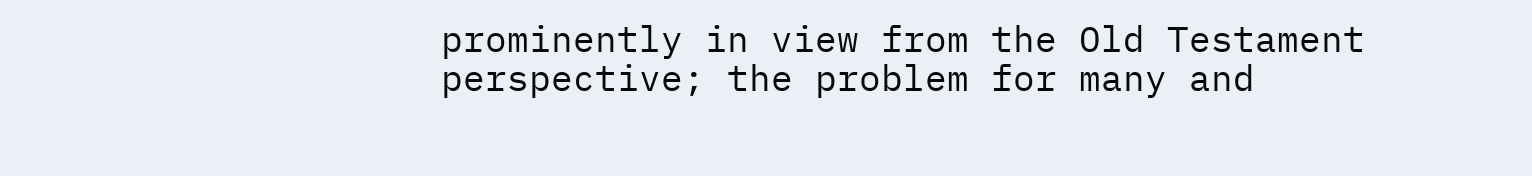prominently in view from the Old Testament perspective; the problem for many and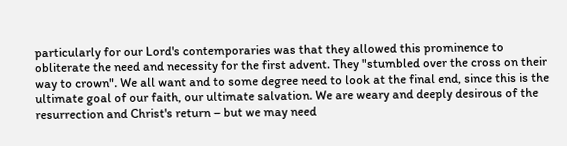particularly for our Lord's contemporaries was that they allowed this prominence to obliterate the need and necessity for the first advent. They "stumbled over the cross on their way to crown". We all want and to some degree need to look at the final end, since this is the ultimate goal of our faith, our ultimate salvation. We are weary and deeply desirous of the resurrection and Christ's return – but we may need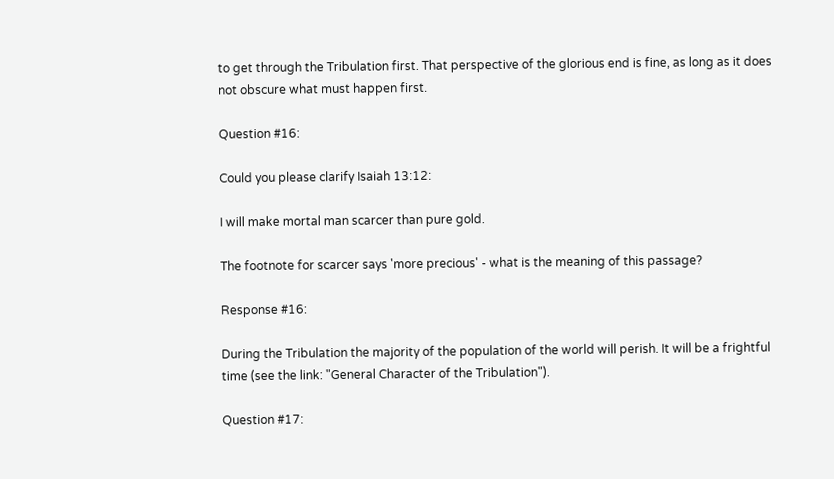to get through the Tribulation first. That perspective of the glorious end is fine, as long as it does not obscure what must happen first.

Question #16:

Could you please clarify Isaiah 13:12:

I will make mortal man scarcer than pure gold.

The footnote for scarcer says 'more precious' - what is the meaning of this passage?

Response #16:

During the Tribulation the majority of the population of the world will perish. It will be a frightful time (see the link: "General Character of the Tribulation").

Question #17: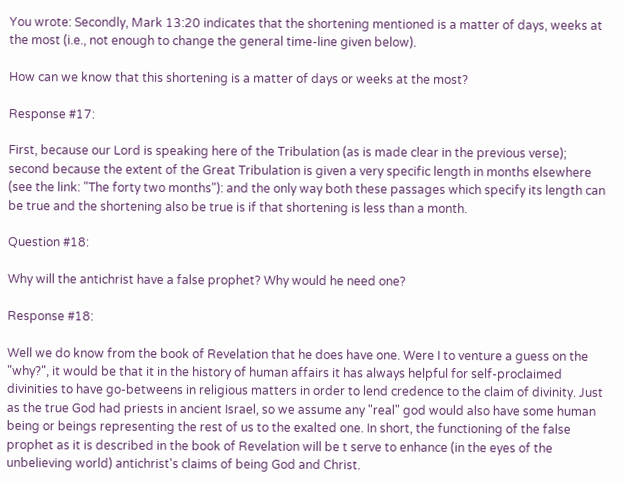You wrote: Secondly, Mark 13:20 indicates that the shortening mentioned is a matter of days, weeks at the most (i.e., not enough to change the general time-line given below).

How can we know that this shortening is a matter of days or weeks at the most?

Response #17:

First, because our Lord is speaking here of the Tribulation (as is made clear in the previous verse); second because the extent of the Great Tribulation is given a very specific length in months elsewhere (see the link: "The forty two months"): and the only way both these passages which specify its length can be true and the shortening also be true is if that shortening is less than a month.

Question #18:

Why will the antichrist have a false prophet? Why would he need one?

Response #18:

Well we do know from the book of Revelation that he does have one. Were I to venture a guess on the "why?", it would be that it in the history of human affairs it has always helpful for self-proclaimed divinities to have go-betweens in religious matters in order to lend credence to the claim of divinity. Just as the true God had priests in ancient Israel, so we assume any "real" god would also have some human being or beings representing the rest of us to the exalted one. In short, the functioning of the false prophet as it is described in the book of Revelation will be t serve to enhance (in the eyes of the unbelieving world) antichrist's claims of being God and Christ.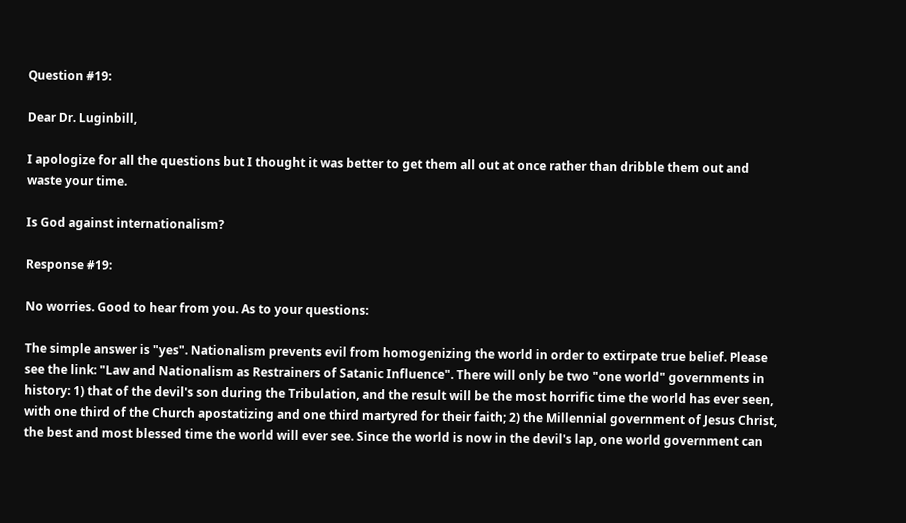Question #19:

Dear Dr. Luginbill,

I apologize for all the questions but I thought it was better to get them all out at once rather than dribble them out and waste your time.

Is God against internationalism?

Response #19:

No worries. Good to hear from you. As to your questions:

The simple answer is "yes". Nationalism prevents evil from homogenizing the world in order to extirpate true belief. Please see the link: "Law and Nationalism as Restrainers of Satanic Influence". There will only be two "one world" governments in history: 1) that of the devil's son during the Tribulation, and the result will be the most horrific time the world has ever seen, with one third of the Church apostatizing and one third martyred for their faith; 2) the Millennial government of Jesus Christ, the best and most blessed time the world will ever see. Since the world is now in the devil's lap, one world government can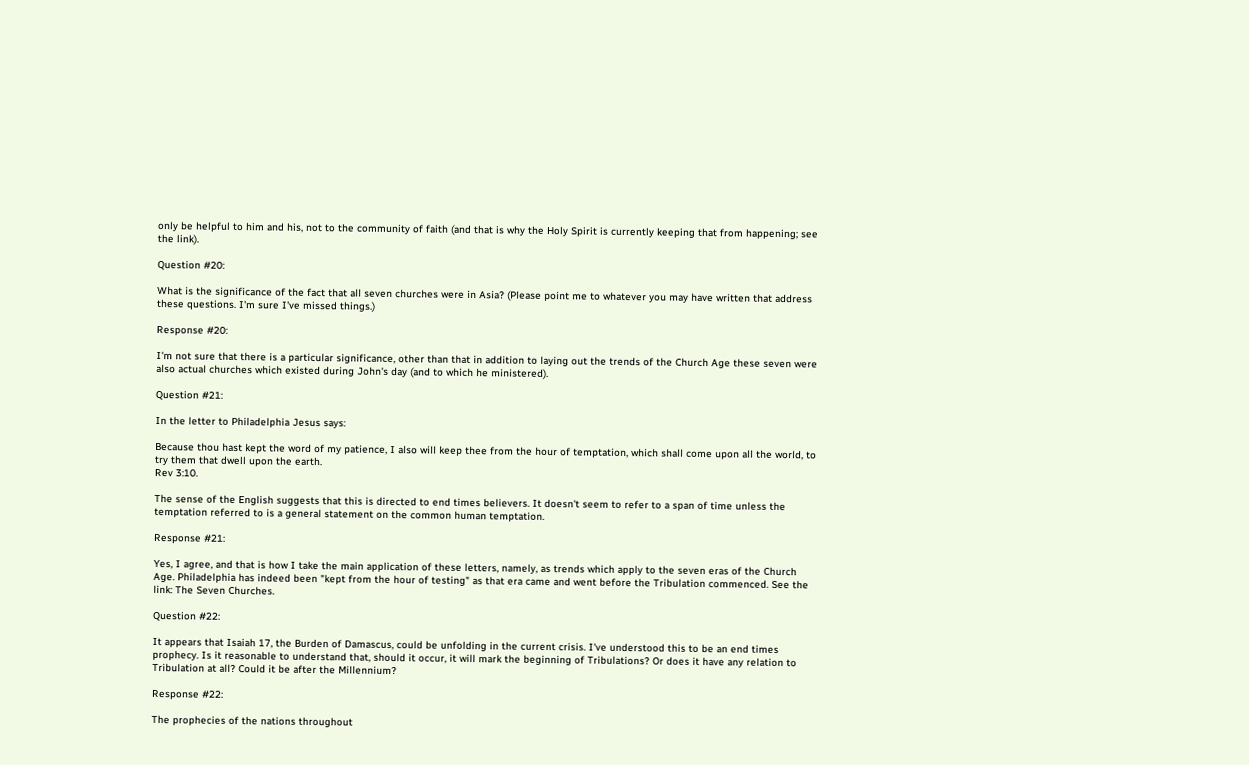only be helpful to him and his, not to the community of faith (and that is why the Holy Spirit is currently keeping that from happening; see the link).

Question #20:

What is the significance of the fact that all seven churches were in Asia? (Please point me to whatever you may have written that address these questions. I'm sure I've missed things.)

Response #20:

I'm not sure that there is a particular significance, other than that in addition to laying out the trends of the Church Age these seven were also actual churches which existed during John's day (and to which he ministered).

Question #21:

In the letter to Philadelphia Jesus says:

Because thou hast kept the word of my patience, I also will keep thee from the hour of temptation, which shall come upon all the world, to try them that dwell upon the earth.
Rev 3:10.

The sense of the English suggests that this is directed to end times believers. It doesn't seem to refer to a span of time unless the temptation referred to is a general statement on the common human temptation.

Response #21:

Yes, I agree, and that is how I take the main application of these letters, namely, as trends which apply to the seven eras of the Church Age. Philadelphia has indeed been "kept from the hour of testing" as that era came and went before the Tribulation commenced. See the link: The Seven Churches.

Question #22:

It appears that Isaiah 17, the Burden of Damascus, could be unfolding in the current crisis. I've understood this to be an end times prophecy. Is it reasonable to understand that, should it occur, it will mark the beginning of Tribulations? Or does it have any relation to Tribulation at all? Could it be after the Millennium?

Response #22:

The prophecies of the nations throughout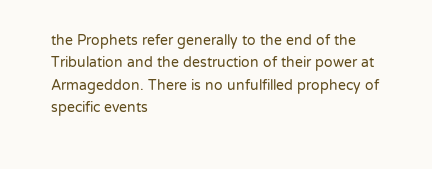the Prophets refer generally to the end of the Tribulation and the destruction of their power at Armageddon. There is no unfulfilled prophecy of specific events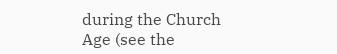during the Church Age (see the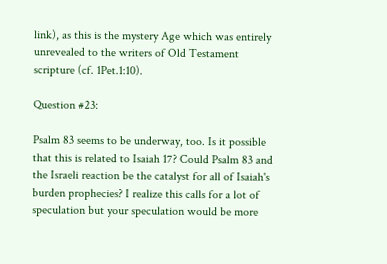link), as this is the mystery Age which was entirely unrevealed to the writers of Old Testament scripture (cf. 1Pet.1:10).

Question #23:

Psalm 83 seems to be underway, too. Is it possible that this is related to Isaiah 17? Could Psalm 83 and the Israeli reaction be the catalyst for all of Isaiah's burden prophecies? I realize this calls for a lot of speculation but your speculation would be more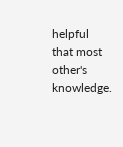helpful that most other's knowledge.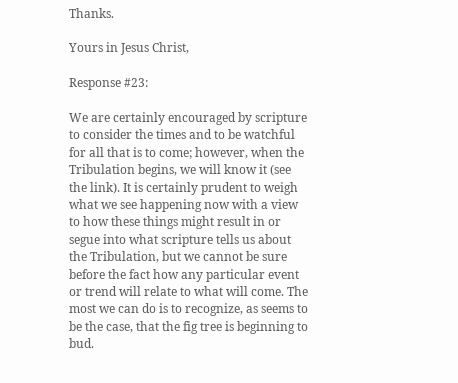Thanks.

Yours in Jesus Christ,

Response #23:

We are certainly encouraged by scripture to consider the times and to be watchful for all that is to come; however, when the Tribulation begins, we will know it (see the link). It is certainly prudent to weigh what we see happening now with a view to how these things might result in or segue into what scripture tells us about the Tribulation, but we cannot be sure before the fact how any particular event or trend will relate to what will come. The most we can do is to recognize, as seems to be the case, that the fig tree is beginning to bud.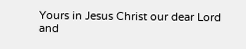Yours in Jesus Christ our dear Lord and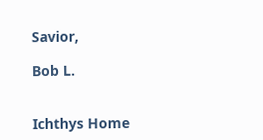Savior,

Bob L.


Ichthys Home